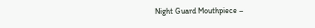Night Guard Mouthpiece –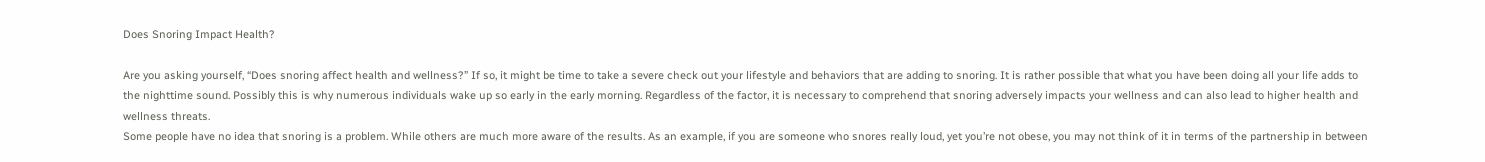Does Snoring Impact Health?

Are you asking yourself, “Does snoring affect health and wellness?” If so, it might be time to take a severe check out your lifestyle and behaviors that are adding to snoring. It is rather possible that what you have been doing all your life adds to the nighttime sound. Possibly this is why numerous individuals wake up so early in the early morning. Regardless of the factor, it is necessary to comprehend that snoring adversely impacts your wellness and can also lead to higher health and wellness threats.
Some people have no idea that snoring is a problem. While others are much more aware of the results. As an example, if you are someone who snores really loud, yet you’re not obese, you may not think of it in terms of the partnership in between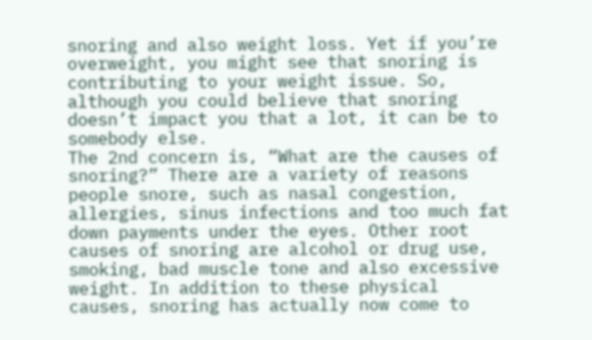snoring and also weight loss. Yet if you’re overweight, you might see that snoring is contributing to your weight issue. So, although you could believe that snoring doesn’t impact you that a lot, it can be to somebody else.
The 2nd concern is, “What are the causes of snoring?” There are a variety of reasons people snore, such as nasal congestion, allergies, sinus infections and too much fat down payments under the eyes. Other root causes of snoring are alcohol or drug use, smoking, bad muscle tone and also excessive weight. In addition to these physical causes, snoring has actually now come to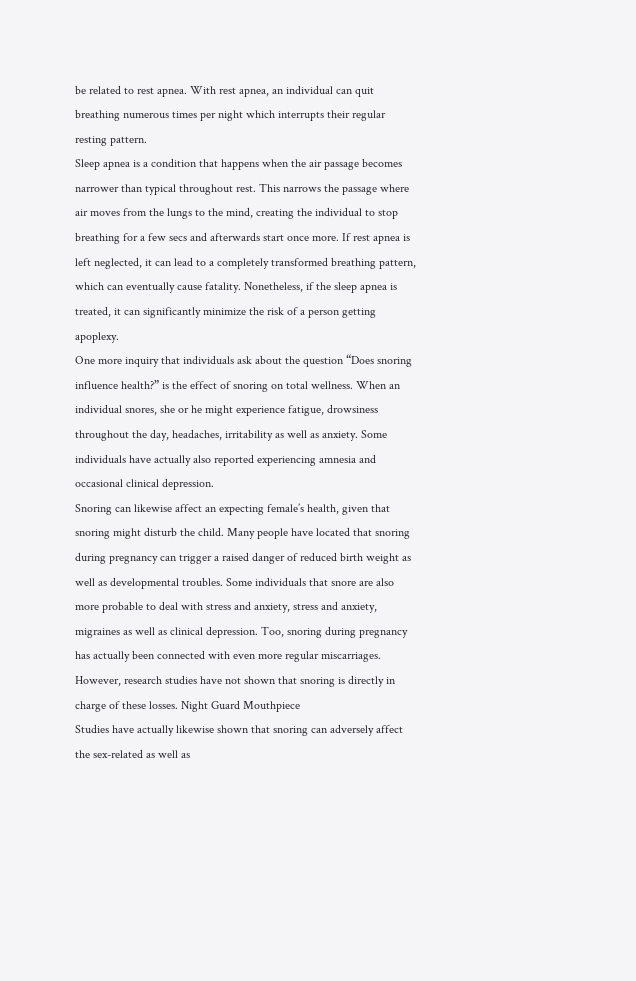be related to rest apnea. With rest apnea, an individual can quit breathing numerous times per night which interrupts their regular resting pattern.
Sleep apnea is a condition that happens when the air passage becomes narrower than typical throughout rest. This narrows the passage where air moves from the lungs to the mind, creating the individual to stop breathing for a few secs and afterwards start once more. If rest apnea is left neglected, it can lead to a completely transformed breathing pattern, which can eventually cause fatality. Nonetheless, if the sleep apnea is treated, it can significantly minimize the risk of a person getting apoplexy.
One more inquiry that individuals ask about the question “Does snoring influence health?” is the effect of snoring on total wellness. When an individual snores, she or he might experience fatigue, drowsiness throughout the day, headaches, irritability as well as anxiety. Some individuals have actually also reported experiencing amnesia and occasional clinical depression.
Snoring can likewise affect an expecting female’s health, given that snoring might disturb the child. Many people have located that snoring during pregnancy can trigger a raised danger of reduced birth weight as well as developmental troubles. Some individuals that snore are also more probable to deal with stress and anxiety, stress and anxiety, migraines as well as clinical depression. Too, snoring during pregnancy has actually been connected with even more regular miscarriages. However, research studies have not shown that snoring is directly in charge of these losses. Night Guard Mouthpiece
Studies have actually likewise shown that snoring can adversely affect the sex-related as well as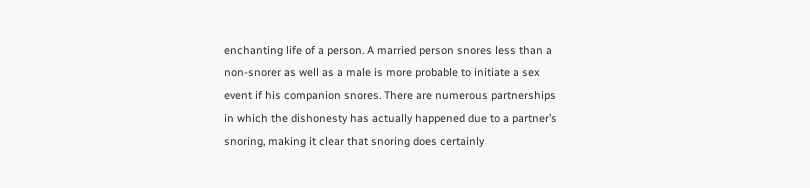enchanting life of a person. A married person snores less than a non-snorer as well as a male is more probable to initiate a sex event if his companion snores. There are numerous partnerships in which the dishonesty has actually happened due to a partner’s snoring, making it clear that snoring does certainly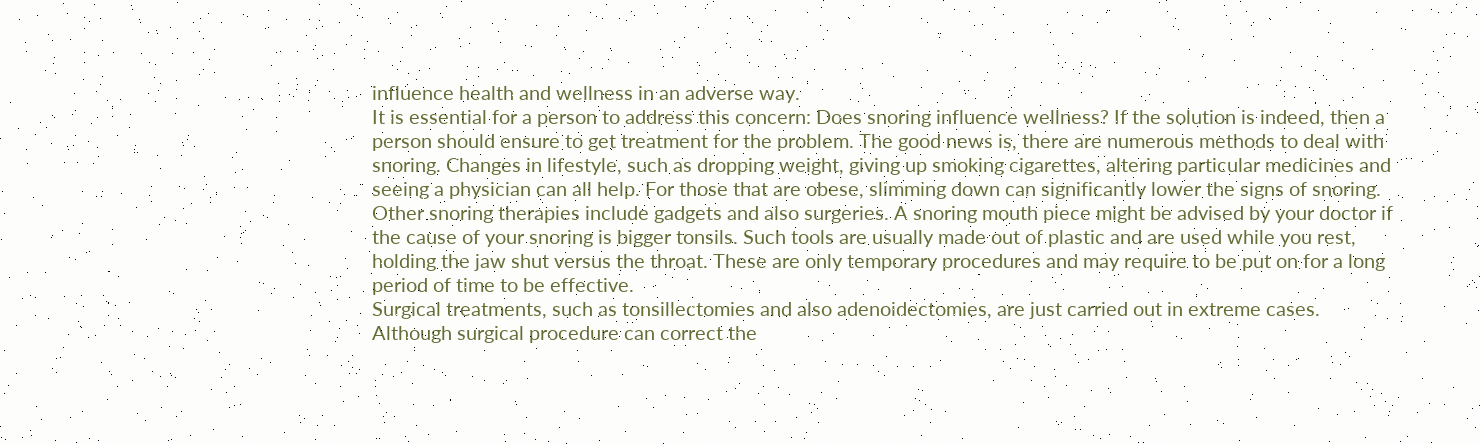influence health and wellness in an adverse way.
It is essential for a person to address this concern: Does snoring influence wellness? If the solution is indeed, then a person should ensure to get treatment for the problem. The good news is, there are numerous methods to deal with snoring. Changes in lifestyle, such as dropping weight, giving up smoking cigarettes, altering particular medicines and seeing a physician can all help. For those that are obese, slimming down can significantly lower the signs of snoring.
Other snoring therapies include gadgets and also surgeries. A snoring mouth piece might be advised by your doctor if the cause of your snoring is bigger tonsils. Such tools are usually made out of plastic and are used while you rest, holding the jaw shut versus the throat. These are only temporary procedures and may require to be put on for a long period of time to be effective.
Surgical treatments, such as tonsillectomies and also adenoidectomies, are just carried out in extreme cases. Although surgical procedure can correct the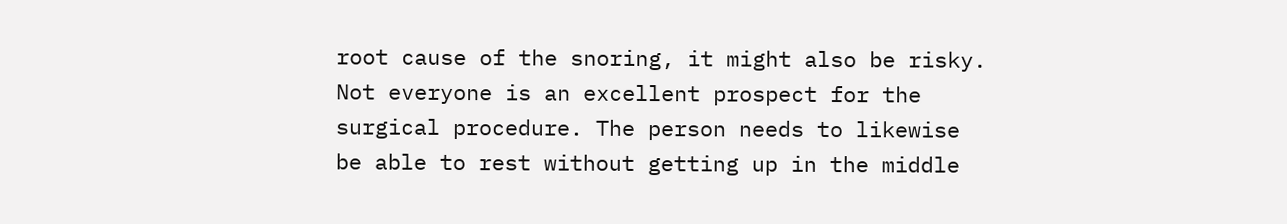root cause of the snoring, it might also be risky. Not everyone is an excellent prospect for the surgical procedure. The person needs to likewise be able to rest without getting up in the middle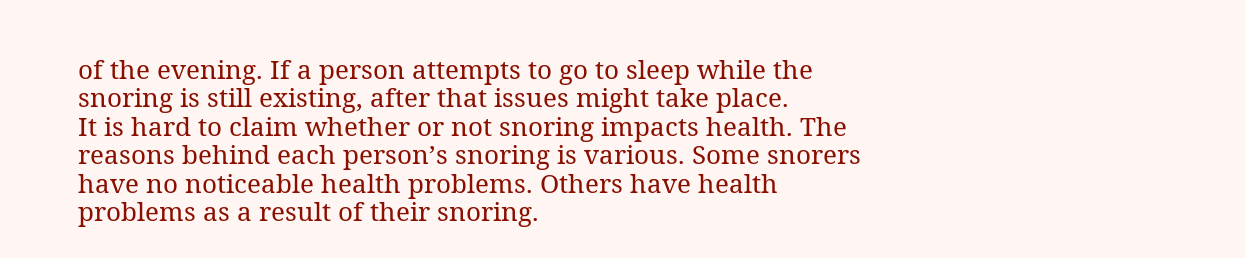of the evening. If a person attempts to go to sleep while the snoring is still existing, after that issues might take place.
It is hard to claim whether or not snoring impacts health. The reasons behind each person’s snoring is various. Some snorers have no noticeable health problems. Others have health problems as a result of their snoring.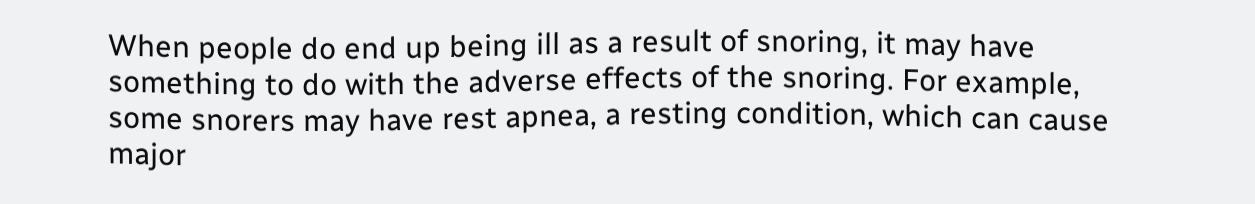When people do end up being ill as a result of snoring, it may have something to do with the adverse effects of the snoring. For example, some snorers may have rest apnea, a resting condition, which can cause major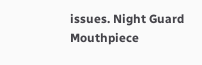issues. Night Guard Mouthpiece